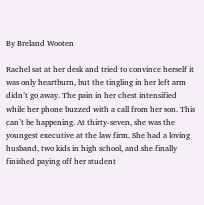By Breland Wooten

Rachel sat at her desk and tried to convince herself it was only heartburn, but the tingling in her left arm didn’t go away. The pain in her chest intensified while her phone buzzed with a call from her son. This can’t be happening. At thirty-seven, she was the youngest executive at the law firm. She had a loving husband, two kids in high school, and she finally finished paying off her student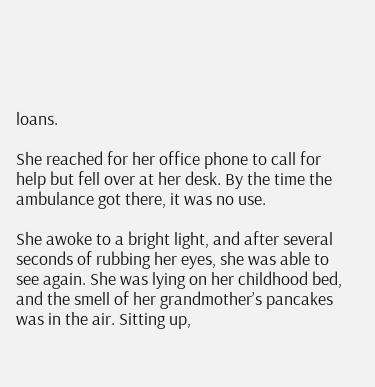loans.

She reached for her office phone to call for help but fell over at her desk. By the time the ambulance got there, it was no use.

She awoke to a bright light, and after several seconds of rubbing her eyes, she was able to see again. She was lying on her childhood bed, and the smell of her grandmother’s pancakes was in the air. Sitting up,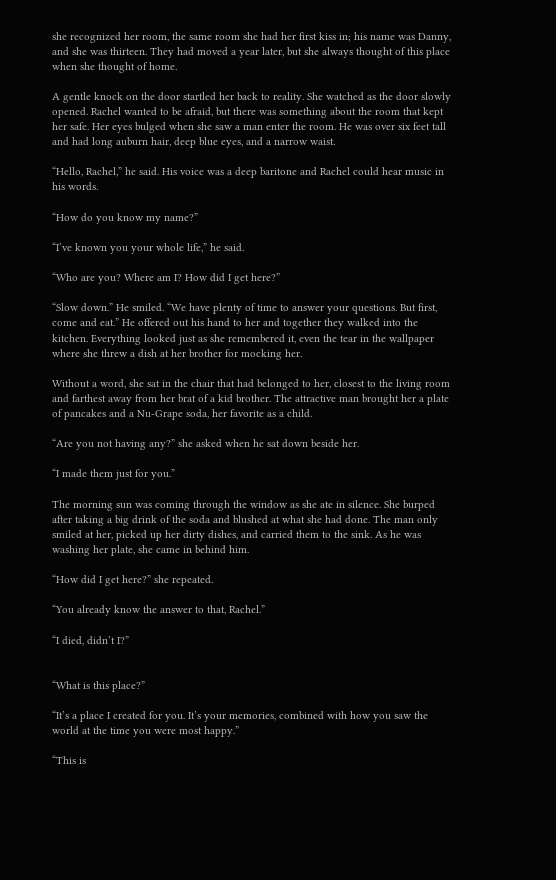she recognized her room, the same room she had her first kiss in; his name was Danny, and she was thirteen. They had moved a year later, but she always thought of this place when she thought of home.

A gentle knock on the door startled her back to reality. She watched as the door slowly opened. Rachel wanted to be afraid, but there was something about the room that kept her safe. Her eyes bulged when she saw a man enter the room. He was over six feet tall and had long auburn hair, deep blue eyes, and a narrow waist.

“Hello, Rachel,” he said. His voice was a deep baritone and Rachel could hear music in his words.

“How do you know my name?”

“I’ve known you your whole life,” he said.

“Who are you? Where am I? How did I get here?”

“Slow down.” He smiled. “We have plenty of time to answer your questions. But first, come and eat.” He offered out his hand to her and together they walked into the kitchen. Everything looked just as she remembered it, even the tear in the wallpaper where she threw a dish at her brother for mocking her.

Without a word, she sat in the chair that had belonged to her, closest to the living room and farthest away from her brat of a kid brother. The attractive man brought her a plate of pancakes and a Nu-Grape soda, her favorite as a child.

“Are you not having any?” she asked when he sat down beside her.

“I made them just for you.”

The morning sun was coming through the window as she ate in silence. She burped after taking a big drink of the soda and blushed at what she had done. The man only smiled at her, picked up her dirty dishes, and carried them to the sink. As he was washing her plate, she came in behind him.

“How did I get here?” she repeated.

“You already know the answer to that, Rachel.”

“I died, didn’t I?”


“What is this place?”

“It’s a place I created for you. It’s your memories, combined with how you saw the world at the time you were most happy.”

“This is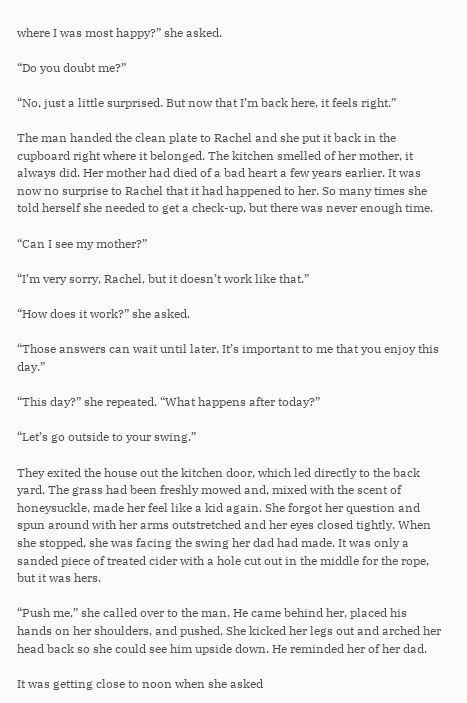where I was most happy?” she asked.

“Do you doubt me?”

“No, just a little surprised. But now that I’m back here, it feels right.”

The man handed the clean plate to Rachel and she put it back in the cupboard right where it belonged. The kitchen smelled of her mother, it always did. Her mother had died of a bad heart a few years earlier. It was now no surprise to Rachel that it had happened to her. So many times she told herself she needed to get a check-up, but there was never enough time.

“Can I see my mother?”

“I’m very sorry, Rachel, but it doesn’t work like that.”

“How does it work?” she asked.

“Those answers can wait until later. It’s important to me that you enjoy this day.”

“This day?” she repeated. “What happens after today?”

“Let’s go outside to your swing.”

They exited the house out the kitchen door, which led directly to the back yard. The grass had been freshly mowed and, mixed with the scent of honeysuckle, made her feel like a kid again. She forgot her question and spun around with her arms outstretched and her eyes closed tightly. When she stopped, she was facing the swing her dad had made. It was only a sanded piece of treated cider with a hole cut out in the middle for the rope, but it was hers.

“Push me,” she called over to the man. He came behind her, placed his hands on her shoulders, and pushed. She kicked her legs out and arched her head back so she could see him upside down. He reminded her of her dad.

It was getting close to noon when she asked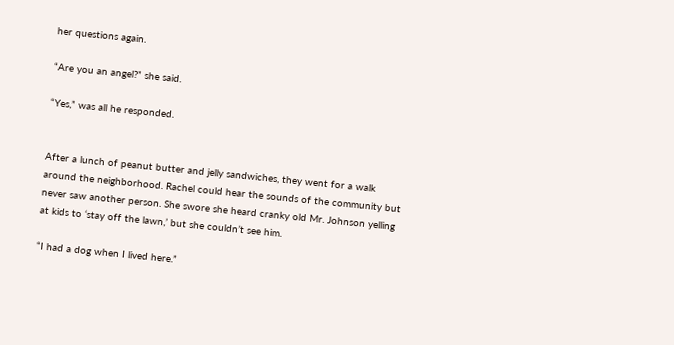her questions again.

“Are you an angel?” she said.

“Yes,” was all he responded.


After a lunch of peanut butter and jelly sandwiches, they went for a walk around the neighborhood. Rachel could hear the sounds of the community but never saw another person. She swore she heard cranky old Mr. Johnson yelling at kids to ‘stay off the lawn,’ but she couldn’t see him.

“I had a dog when I lived here.”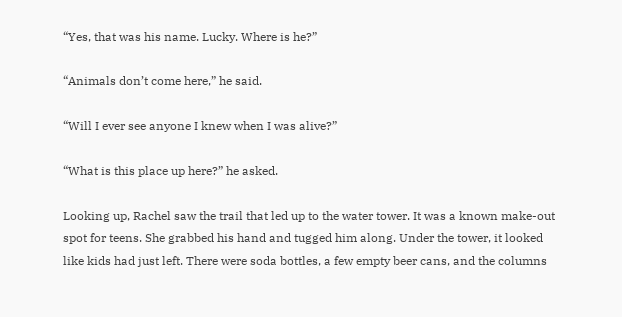“Yes, that was his name. Lucky. Where is he?”

“Animals don’t come here,” he said.

“Will I ever see anyone I knew when I was alive?”

“What is this place up here?” he asked.

Looking up, Rachel saw the trail that led up to the water tower. It was a known make-out spot for teens. She grabbed his hand and tugged him along. Under the tower, it looked like kids had just left. There were soda bottles, a few empty beer cans, and the columns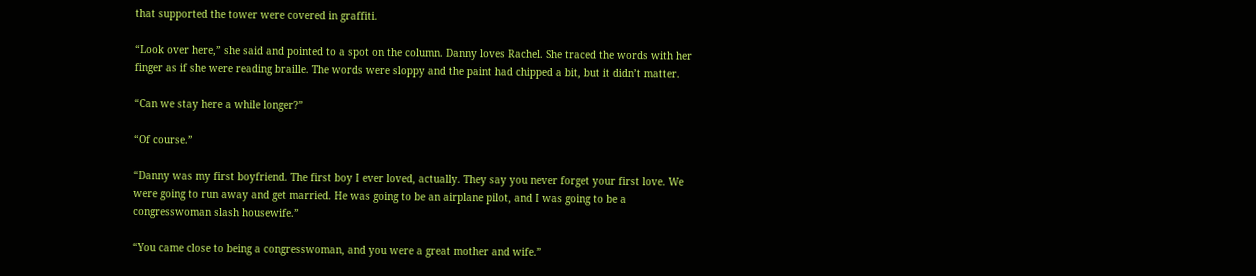that supported the tower were covered in graffiti.

“Look over here,” she said and pointed to a spot on the column. Danny loves Rachel. She traced the words with her finger as if she were reading braille. The words were sloppy and the paint had chipped a bit, but it didn’t matter.

“Can we stay here a while longer?”

“Of course.”

“Danny was my first boyfriend. The first boy I ever loved, actually. They say you never forget your first love. We were going to run away and get married. He was going to be an airplane pilot, and I was going to be a congresswoman slash housewife.”

“You came close to being a congresswoman, and you were a great mother and wife.”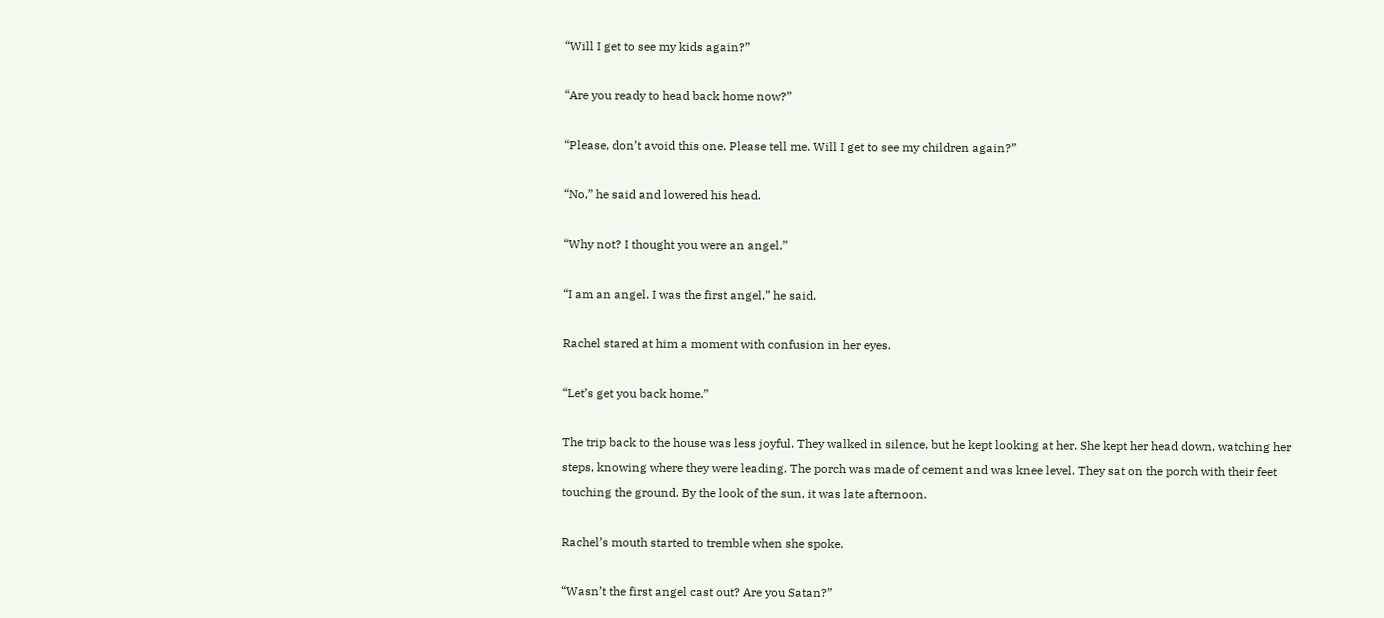“Will I get to see my kids again?”

“Are you ready to head back home now?”

“Please, don’t avoid this one. Please tell me. Will I get to see my children again?”

“No,” he said and lowered his head.

“Why not? I thought you were an angel.”

“I am an angel. I was the first angel,” he said.

Rachel stared at him a moment with confusion in her eyes.

“Let’s get you back home.”

The trip back to the house was less joyful. They walked in silence, but he kept looking at her. She kept her head down, watching her steps, knowing where they were leading. The porch was made of cement and was knee level. They sat on the porch with their feet touching the ground. By the look of the sun, it was late afternoon.

Rachel’s mouth started to tremble when she spoke.

“Wasn’t the first angel cast out? Are you Satan?”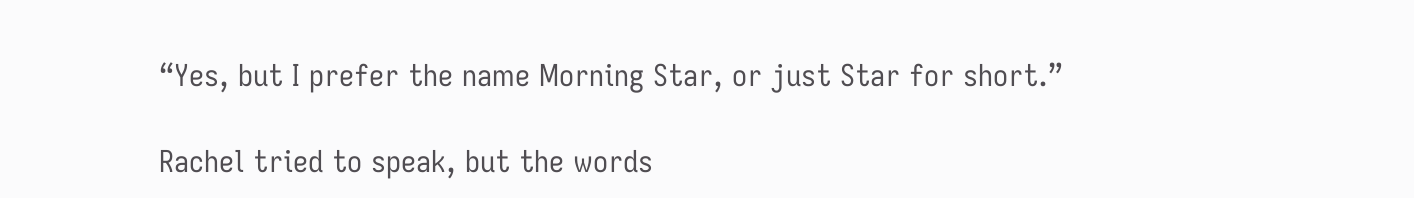“Yes, but I prefer the name Morning Star, or just Star for short.”

Rachel tried to speak, but the words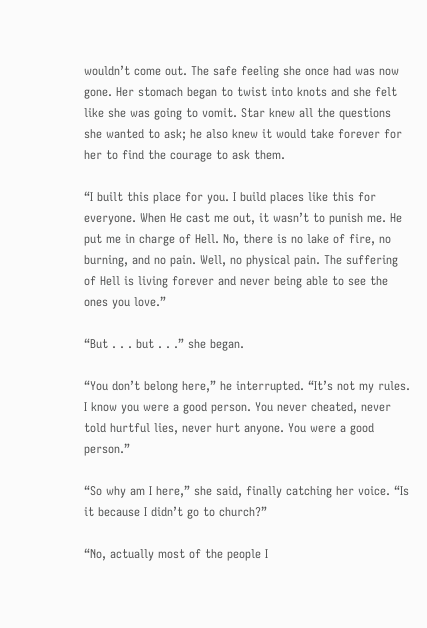wouldn’t come out. The safe feeling she once had was now gone. Her stomach began to twist into knots and she felt like she was going to vomit. Star knew all the questions she wanted to ask; he also knew it would take forever for her to find the courage to ask them.

“I built this place for you. I build places like this for everyone. When He cast me out, it wasn’t to punish me. He put me in charge of Hell. No, there is no lake of fire, no burning, and no pain. Well, no physical pain. The suffering of Hell is living forever and never being able to see the ones you love.”

“But . . . but . . .” she began.

“You don’t belong here,” he interrupted. “It’s not my rules. I know you were a good person. You never cheated, never told hurtful lies, never hurt anyone. You were a good person.”

“So why am I here,” she said, finally catching her voice. “Is it because I didn’t go to church?”

“No, actually most of the people I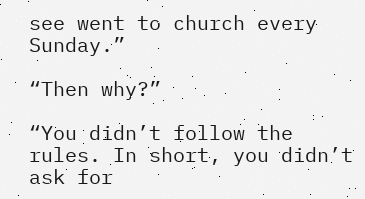see went to church every Sunday.”

“Then why?”

“You didn’t follow the rules. In short, you didn’t ask for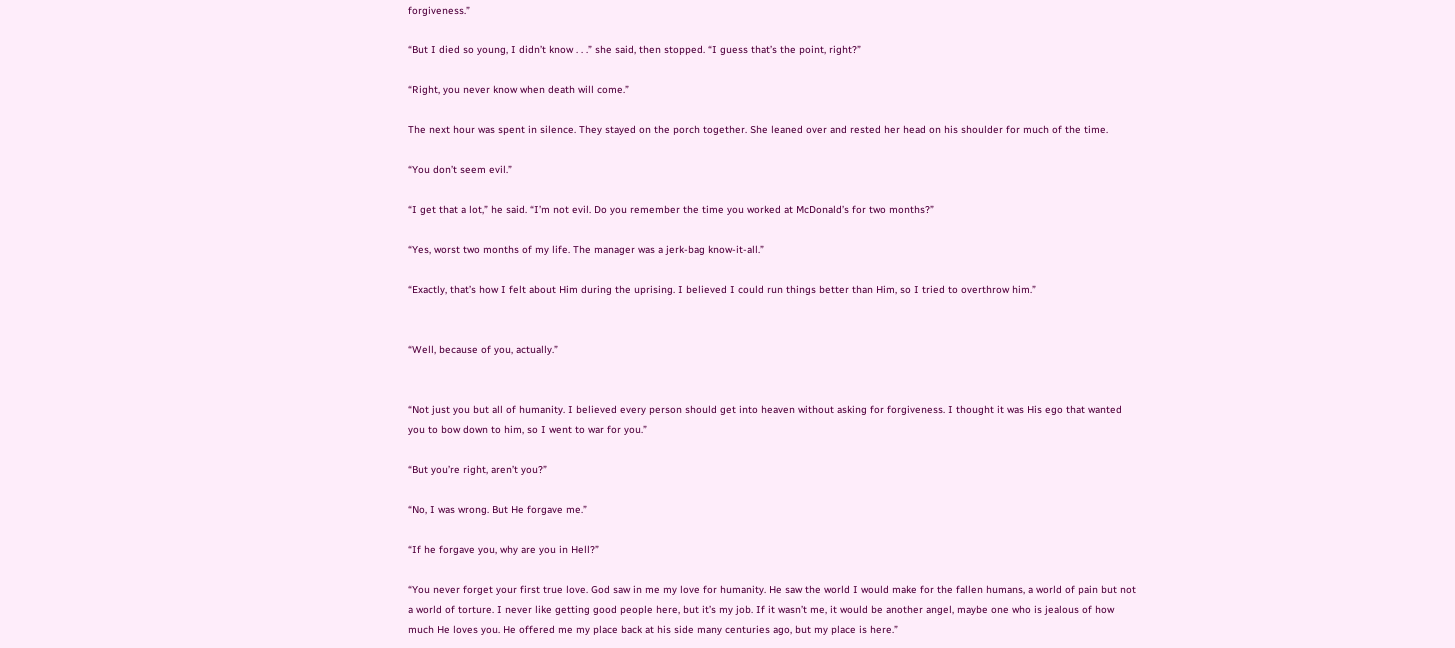forgiveness.”

“But I died so young, I didn’t know . . .” she said, then stopped. “I guess that’s the point, right?”

“Right, you never know when death will come.”

The next hour was spent in silence. They stayed on the porch together. She leaned over and rested her head on his shoulder for much of the time.

“You don’t seem evil.”

“I get that a lot,” he said. “I’m not evil. Do you remember the time you worked at McDonald’s for two months?”

“Yes, worst two months of my life. The manager was a jerk-bag know-it-all.”

“Exactly, that’s how I felt about Him during the uprising. I believed I could run things better than Him, so I tried to overthrow him.”


“Well, because of you, actually.”


“Not just you but all of humanity. I believed every person should get into heaven without asking for forgiveness. I thought it was His ego that wanted you to bow down to him, so I went to war for you.”

“But you’re right, aren’t you?”

“No, I was wrong. But He forgave me.”

“If he forgave you, why are you in Hell?”

“You never forget your first true love. God saw in me my love for humanity. He saw the world I would make for the fallen humans, a world of pain but not a world of torture. I never like getting good people here, but it’s my job. If it wasn’t me, it would be another angel, maybe one who is jealous of how much He loves you. He offered me my place back at his side many centuries ago, but my place is here.”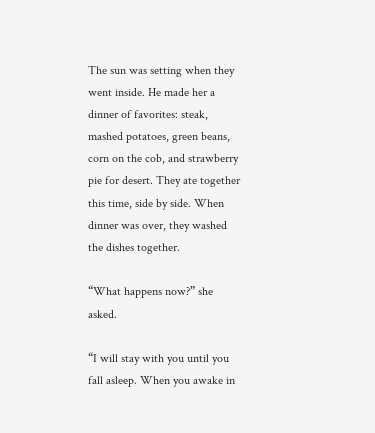The sun was setting when they went inside. He made her a dinner of favorites: steak, mashed potatoes, green beans, corn on the cob, and strawberry pie for desert. They ate together this time, side by side. When dinner was over, they washed the dishes together.

“What happens now?” she asked.

“I will stay with you until you fall asleep. When you awake in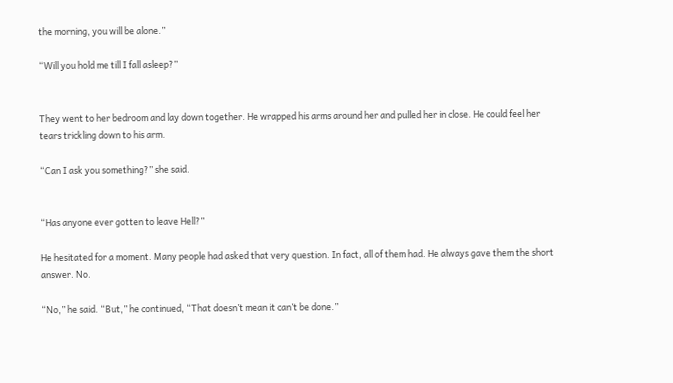the morning, you will be alone.”

“Will you hold me till I fall asleep?”


They went to her bedroom and lay down together. He wrapped his arms around her and pulled her in close. He could feel her tears trickling down to his arm.

“Can I ask you something?” she said.


“Has anyone ever gotten to leave Hell?”

He hesitated for a moment. Many people had asked that very question. In fact, all of them had. He always gave them the short answer. No.

“No,” he said. “But,” he continued, “That doesn’t mean it can’t be done.”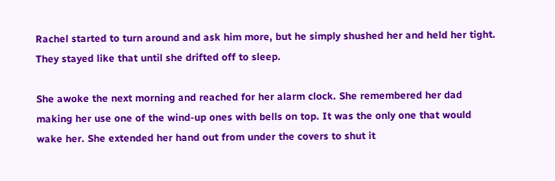Rachel started to turn around and ask him more, but he simply shushed her and held her tight. They stayed like that until she drifted off to sleep.

She awoke the next morning and reached for her alarm clock. She remembered her dad making her use one of the wind-up ones with bells on top. It was the only one that would wake her. She extended her hand out from under the covers to shut it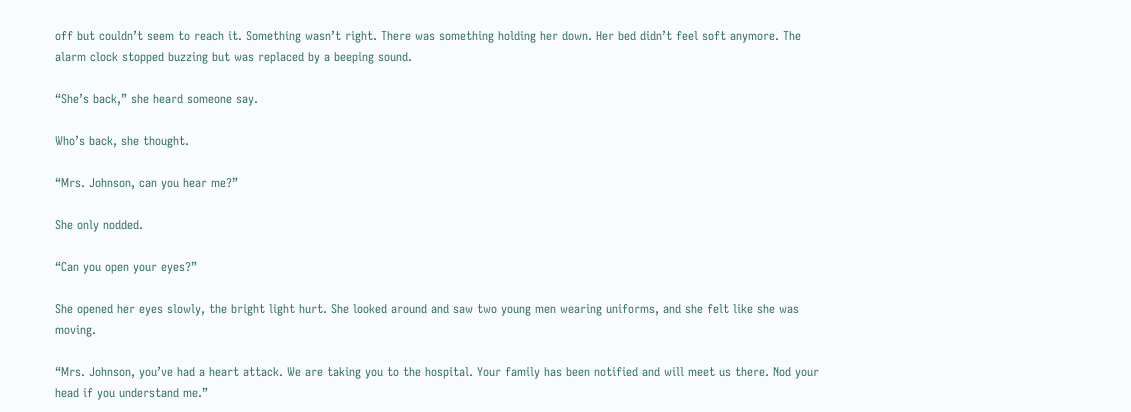off but couldn’t seem to reach it. Something wasn’t right. There was something holding her down. Her bed didn’t feel soft anymore. The alarm clock stopped buzzing but was replaced by a beeping sound.

“She’s back,” she heard someone say.

Who’s back, she thought.

“Mrs. Johnson, can you hear me?”

She only nodded.

“Can you open your eyes?”

She opened her eyes slowly, the bright light hurt. She looked around and saw two young men wearing uniforms, and she felt like she was moving.

“Mrs. Johnson, you’ve had a heart attack. We are taking you to the hospital. Your family has been notified and will meet us there. Nod your head if you understand me.”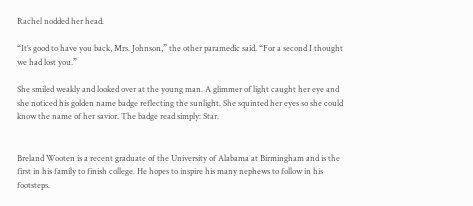Rachel nodded her head.

“It’s good to have you back, Mrs. Johnson,” the other paramedic said. “For a second I thought we had lost you.”

She smiled weakly and looked over at the young man. A glimmer of light caught her eye and she noticed his golden name badge reflecting the sunlight. She squinted her eyes so she could know the name of her savior. The badge read simply: Star.


Breland Wooten is a recent graduate of the University of Alabama at Birmingham and is the first in his family to finish college. He hopes to inspire his many nephews to follow in his footsteps.